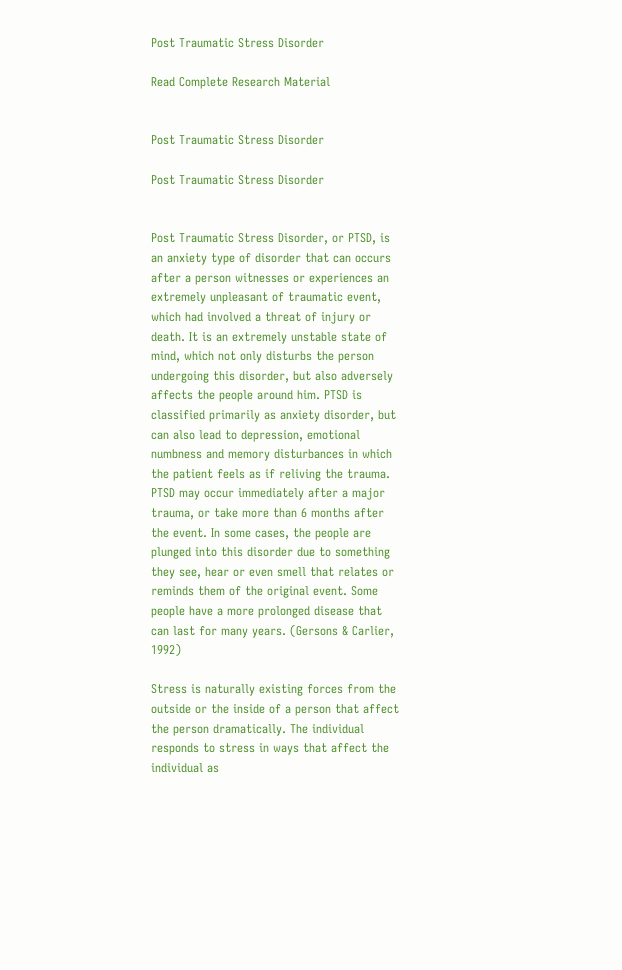Post Traumatic Stress Disorder

Read Complete Research Material


Post Traumatic Stress Disorder

Post Traumatic Stress Disorder


Post Traumatic Stress Disorder, or PTSD, is an anxiety type of disorder that can occurs after a person witnesses or experiences an extremely unpleasant of traumatic event, which had involved a threat of injury or death. It is an extremely unstable state of mind, which not only disturbs the person undergoing this disorder, but also adversely affects the people around him. PTSD is classified primarily as anxiety disorder, but can also lead to depression, emotional numbness and memory disturbances in which the patient feels as if reliving the trauma. PTSD may occur immediately after a major trauma, or take more than 6 months after the event. In some cases, the people are plunged into this disorder due to something they see, hear or even smell that relates or reminds them of the original event. Some people have a more prolonged disease that can last for many years. (Gersons & Carlier, 1992)

Stress is naturally existing forces from the outside or the inside of a person that affect the person dramatically. The individual responds to stress in ways that affect the individual as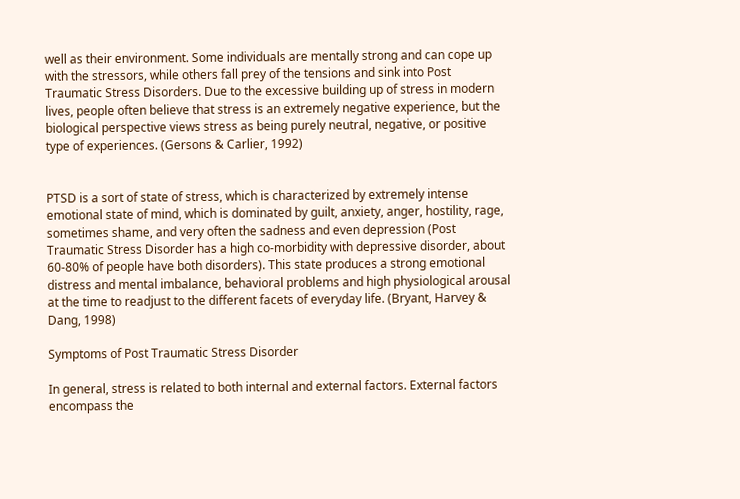well as their environment. Some individuals are mentally strong and can cope up with the stressors, while others fall prey of the tensions and sink into Post Traumatic Stress Disorders. Due to the excessive building up of stress in modern lives, people often believe that stress is an extremely negative experience, but the biological perspective views stress as being purely neutral, negative, or positive type of experiences. (Gersons & Carlier, 1992)


PTSD is a sort of state of stress, which is characterized by extremely intense emotional state of mind, which is dominated by guilt, anxiety, anger, hostility, rage, sometimes shame, and very often the sadness and even depression (Post Traumatic Stress Disorder has a high co-morbidity with depressive disorder, about 60-80% of people have both disorders). This state produces a strong emotional distress and mental imbalance, behavioral problems and high physiological arousal at the time to readjust to the different facets of everyday life. (Bryant, Harvey & Dang, 1998)

Symptoms of Post Traumatic Stress Disorder

In general, stress is related to both internal and external factors. External factors encompass the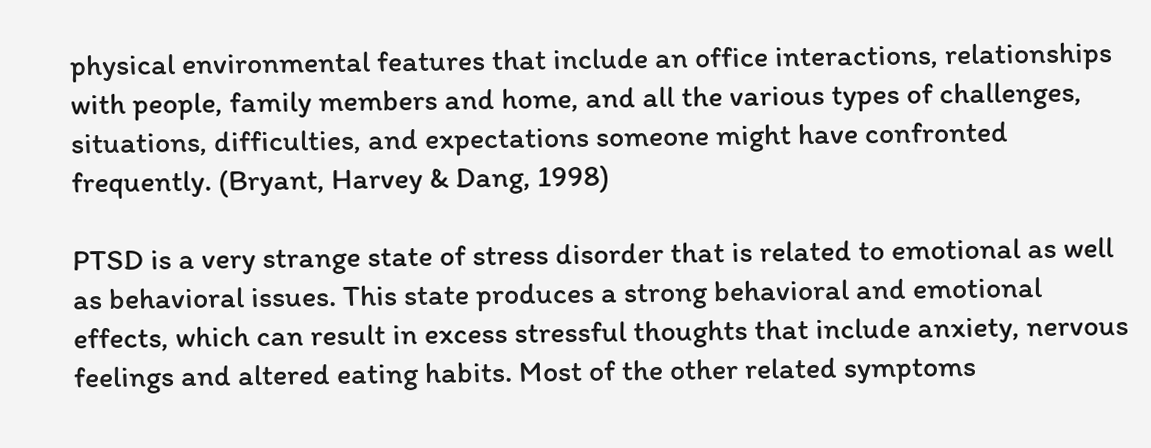physical environmental features that include an office interactions, relationships with people, family members and home, and all the various types of challenges, situations, difficulties, and expectations someone might have confronted frequently. (Bryant, Harvey & Dang, 1998)

PTSD is a very strange state of stress disorder that is related to emotional as well as behavioral issues. This state produces a strong behavioral and emotional effects, which can result in excess stressful thoughts that include anxiety, nervous feelings and altered eating habits. Most of the other related symptoms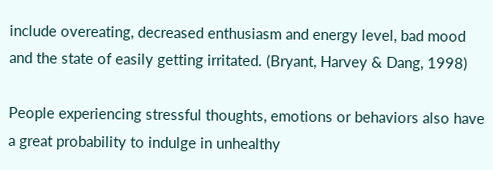include overeating, decreased enthusiasm and energy level, bad mood and the state of easily getting irritated. (Bryant, Harvey & Dang, 1998)

People experiencing stressful thoughts, emotions or behaviors also have a great probability to indulge in unhealthy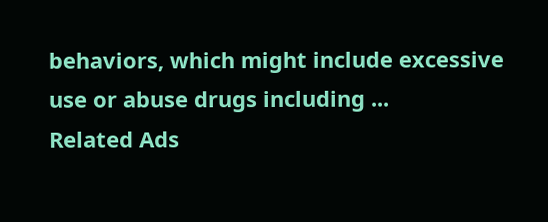behaviors, which might include excessive use or abuse drugs including ...
Related Ads